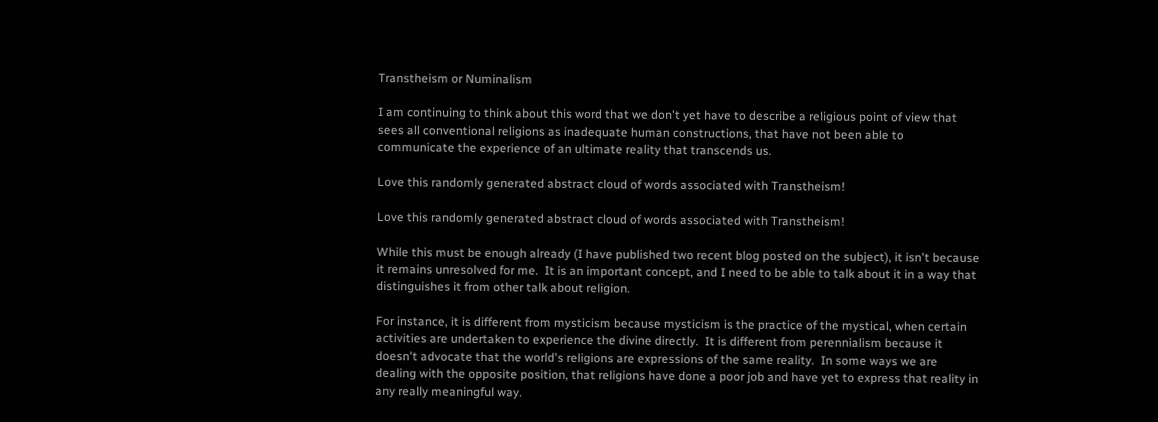Transtheism or Numinalism

I am continuing to think about this word that we don't yet have to describe a religious point of view that sees all conventional religions as inadequate human constructions, that have not been able to communicate the experience of an ultimate reality that transcends us.

Love this randomly generated abstract cloud of words associated with Transtheism!

Love this randomly generated abstract cloud of words associated with Transtheism!

While this must be enough already (I have published two recent blog posted on the subject), it isn't because it remains unresolved for me.  It is an important concept, and I need to be able to talk about it in a way that distinguishes it from other talk about religion.

For instance, it is different from mysticism because mysticism is the practice of the mystical, when certain activities are undertaken to experience the divine directly.  It is different from perennialism because it doesn't advocate that the world's religions are expressions of the same reality.  In some ways we are dealing with the opposite position, that religions have done a poor job and have yet to express that reality in any really meaningful way.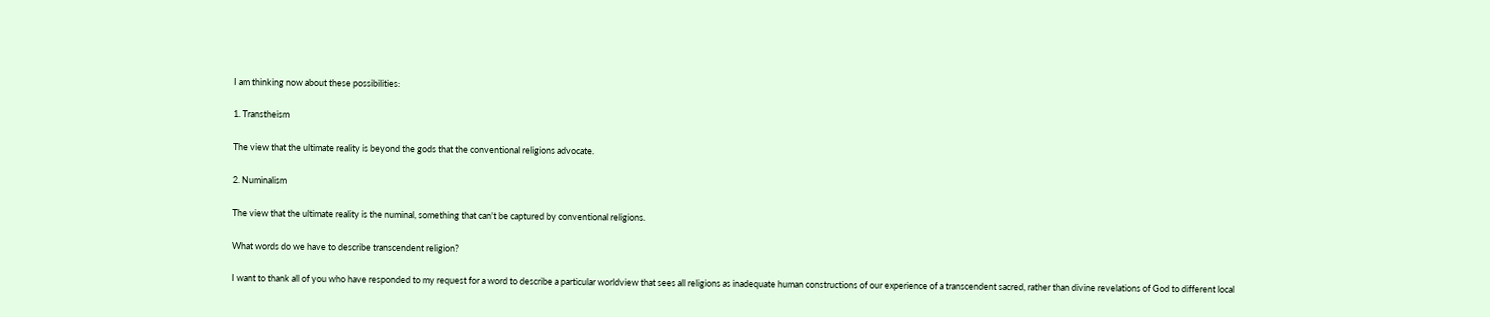I am thinking now about these possibilities:

1. Transtheism

The view that the ultimate reality is beyond the gods that the conventional religions advocate.

2. Numinalism

The view that the ultimate reality is the numinal, something that can't be captured by conventional religions.

What words do we have to describe transcendent religion?

I want to thank all of you who have responded to my request for a word to describe a particular worldview that sees all religions as inadequate human constructions of our experience of a transcendent sacred, rather than divine revelations of God to different local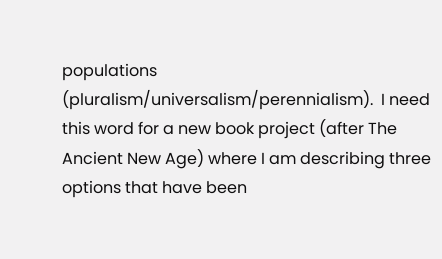populations (pluralism/universalism/perennialism).  I need this word for a new book project (after The Ancient New Age) where I am describing three options that have been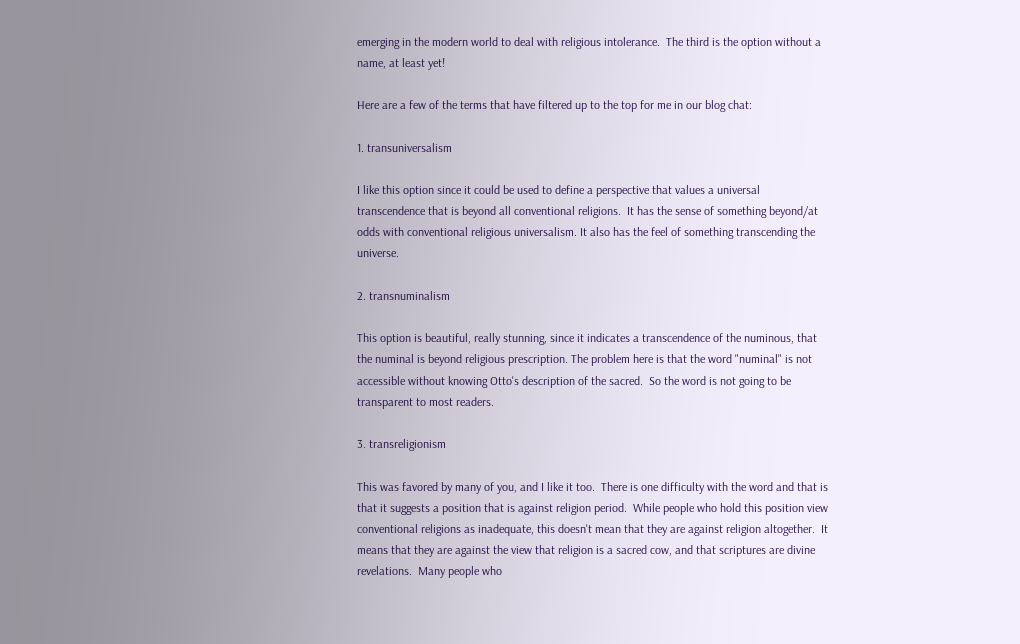emerging in the modern world to deal with religious intolerance.  The third is the option without a name, at least yet!

Here are a few of the terms that have filtered up to the top for me in our blog chat:

1. transuniversalism

I like this option since it could be used to define a perspective that values a universal transcendence that is beyond all conventional religions.  It has the sense of something beyond/at odds with conventional religious universalism. It also has the feel of something transcending the universe.

2. transnuminalism

This option is beautiful, really stunning, since it indicates a transcendence of the numinous, that the numinal is beyond religious prescription. The problem here is that the word "numinal" is not accessible without knowing Otto's description of the sacred.  So the word is not going to be transparent to most readers.

3. transreligionism

This was favored by many of you, and I like it too.  There is one difficulty with the word and that is that it suggests a position that is against religion period.  While people who hold this position view conventional religions as inadequate, this doesn't mean that they are against religion altogether.  It means that they are against the view that religion is a sacred cow, and that scriptures are divine revelations.  Many people who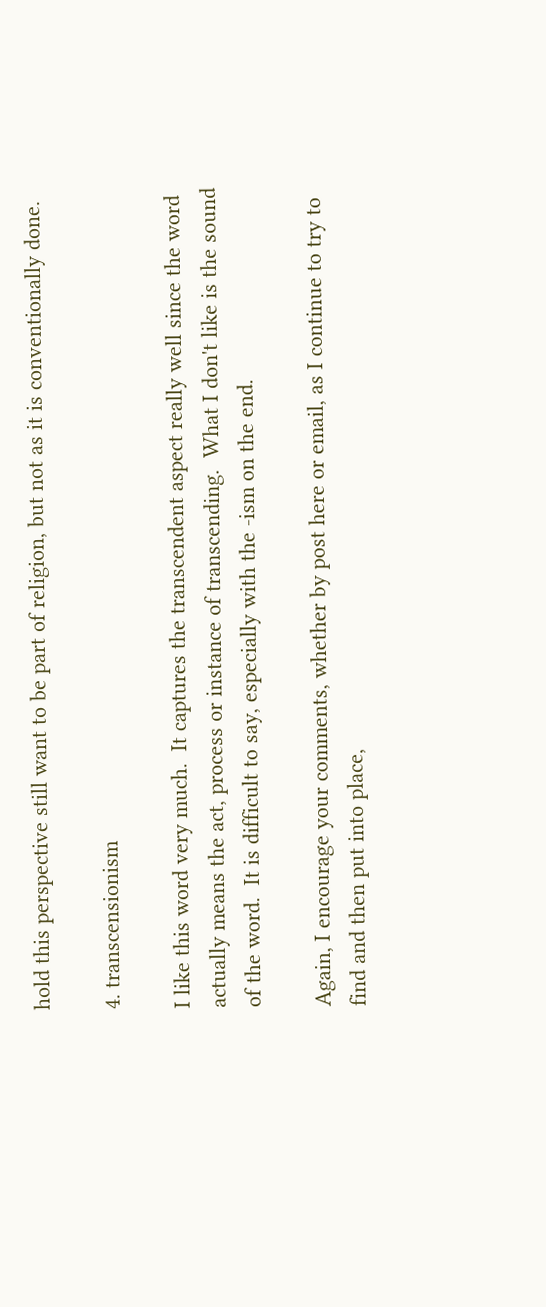hold this perspective still want to be part of religion, but not as it is conventionally done.

4. transcensionism

I like this word very much.  It captures the transcendent aspect really well since the word actually means the act, process or instance of transcending.  What I don't like is the sound of the word.  It is difficult to say, especially with the -ism on the end.

Again, I encourage your comments, whether by post here or email, as I continue to try to find and then put into place,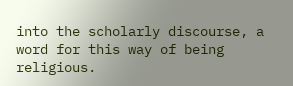into the scholarly discourse, a word for this way of being religious.